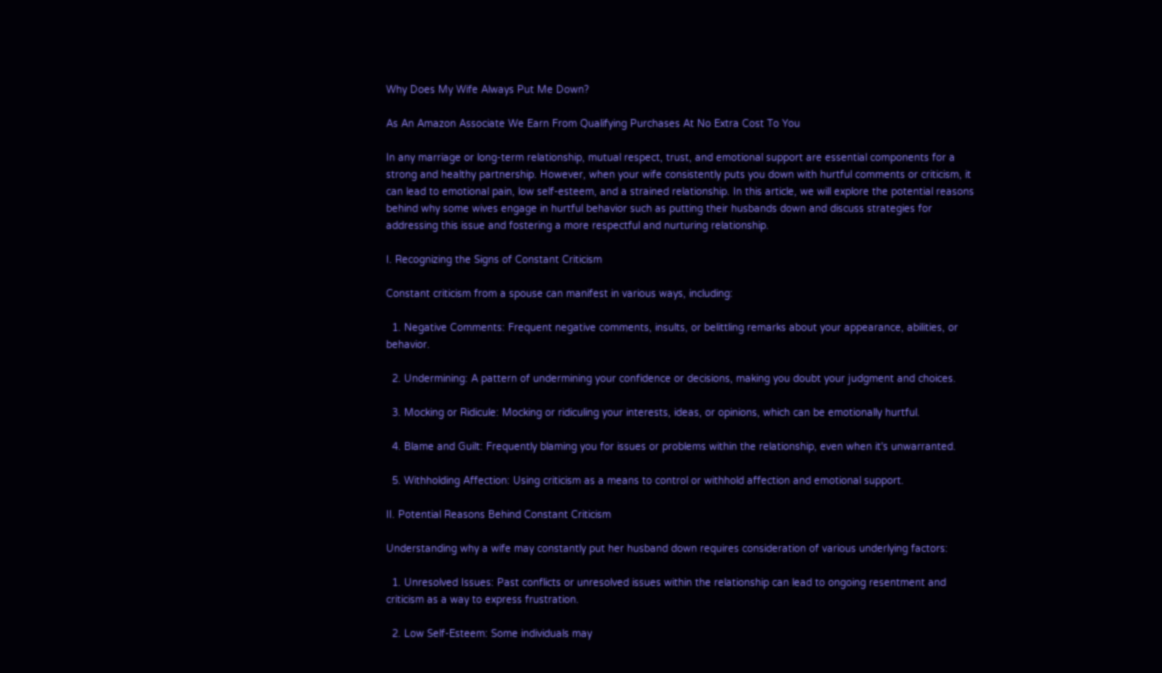Why Does My Wife Always Put Me Down?

As An Amazon Associate We Earn From Qualifying Purchases At No Extra Cost To You

In any marriage or long-term relationship, mutual respect, trust, and emotional support are essential components for a strong and healthy partnership. However, when your wife consistently puts you down with hurtful comments or criticism, it can lead to emotional pain, low self-esteem, and a strained relationship. In this article, we will explore the potential reasons behind why some wives engage in hurtful behavior such as putting their husbands down and discuss strategies for addressing this issue and fostering a more respectful and nurturing relationship.

I. Recognizing the Signs of Constant Criticism

Constant criticism from a spouse can manifest in various ways, including:

  1. Negative Comments: Frequent negative comments, insults, or belittling remarks about your appearance, abilities, or behavior.

  2. Undermining: A pattern of undermining your confidence or decisions, making you doubt your judgment and choices.

  3. Mocking or Ridicule: Mocking or ridiculing your interests, ideas, or opinions, which can be emotionally hurtful.

  4. Blame and Guilt: Frequently blaming you for issues or problems within the relationship, even when it's unwarranted.

  5. Withholding Affection: Using criticism as a means to control or withhold affection and emotional support.

II. Potential Reasons Behind Constant Criticism

Understanding why a wife may constantly put her husband down requires consideration of various underlying factors:

  1. Unresolved Issues: Past conflicts or unresolved issues within the relationship can lead to ongoing resentment and criticism as a way to express frustration.

  2. Low Self-Esteem: Some individuals may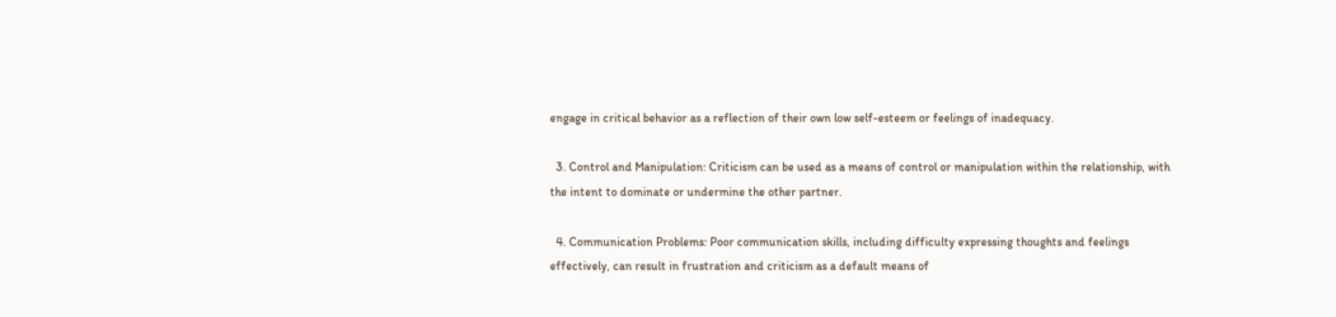engage in critical behavior as a reflection of their own low self-esteem or feelings of inadequacy.

  3. Control and Manipulation: Criticism can be used as a means of control or manipulation within the relationship, with the intent to dominate or undermine the other partner.

  4. Communication Problems: Poor communication skills, including difficulty expressing thoughts and feelings effectively, can result in frustration and criticism as a default means of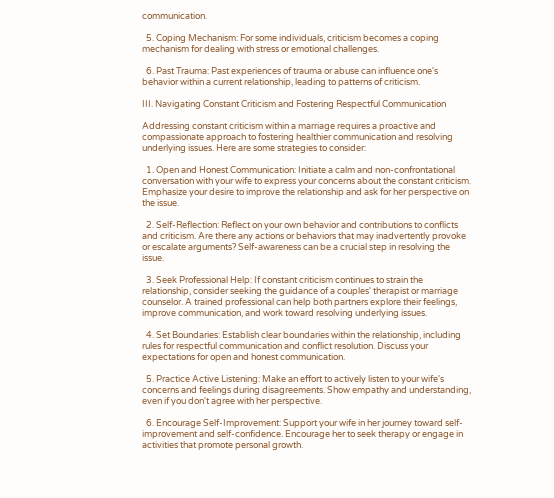communication.

  5. Coping Mechanism: For some individuals, criticism becomes a coping mechanism for dealing with stress or emotional challenges.

  6. Past Trauma: Past experiences of trauma or abuse can influence one's behavior within a current relationship, leading to patterns of criticism.

III. Navigating Constant Criticism and Fostering Respectful Communication

Addressing constant criticism within a marriage requires a proactive and compassionate approach to fostering healthier communication and resolving underlying issues. Here are some strategies to consider:

  1. Open and Honest Communication: Initiate a calm and non-confrontational conversation with your wife to express your concerns about the constant criticism. Emphasize your desire to improve the relationship and ask for her perspective on the issue.

  2. Self-Reflection: Reflect on your own behavior and contributions to conflicts and criticism. Are there any actions or behaviors that may inadvertently provoke or escalate arguments? Self-awareness can be a crucial step in resolving the issue.

  3. Seek Professional Help: If constant criticism continues to strain the relationship, consider seeking the guidance of a couples' therapist or marriage counselor. A trained professional can help both partners explore their feelings, improve communication, and work toward resolving underlying issues.

  4. Set Boundaries: Establish clear boundaries within the relationship, including rules for respectful communication and conflict resolution. Discuss your expectations for open and honest communication.

  5. Practice Active Listening: Make an effort to actively listen to your wife's concerns and feelings during disagreements. Show empathy and understanding, even if you don't agree with her perspective.

  6. Encourage Self-Improvement: Support your wife in her journey toward self-improvement and self-confidence. Encourage her to seek therapy or engage in activities that promote personal growth.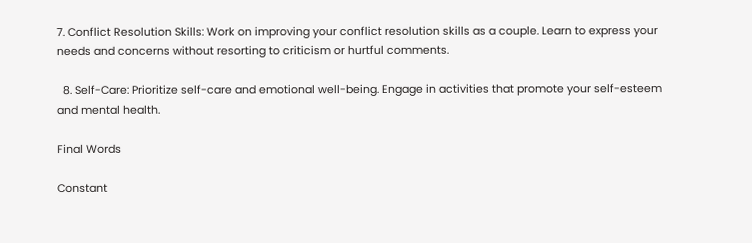7. Conflict Resolution Skills: Work on improving your conflict resolution skills as a couple. Learn to express your needs and concerns without resorting to criticism or hurtful comments.

  8. Self-Care: Prioritize self-care and emotional well-being. Engage in activities that promote your self-esteem and mental health.

Final Words

Constant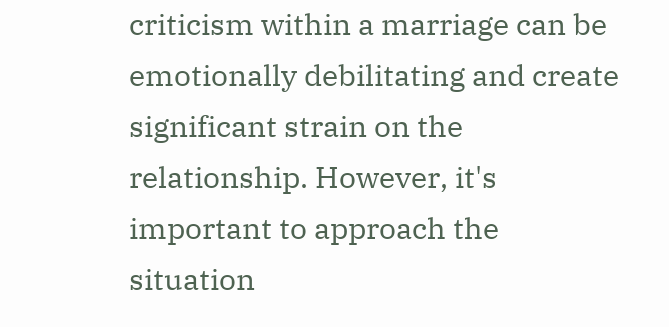criticism within a marriage can be emotionally debilitating and create significant strain on the relationship. However, it's important to approach the situation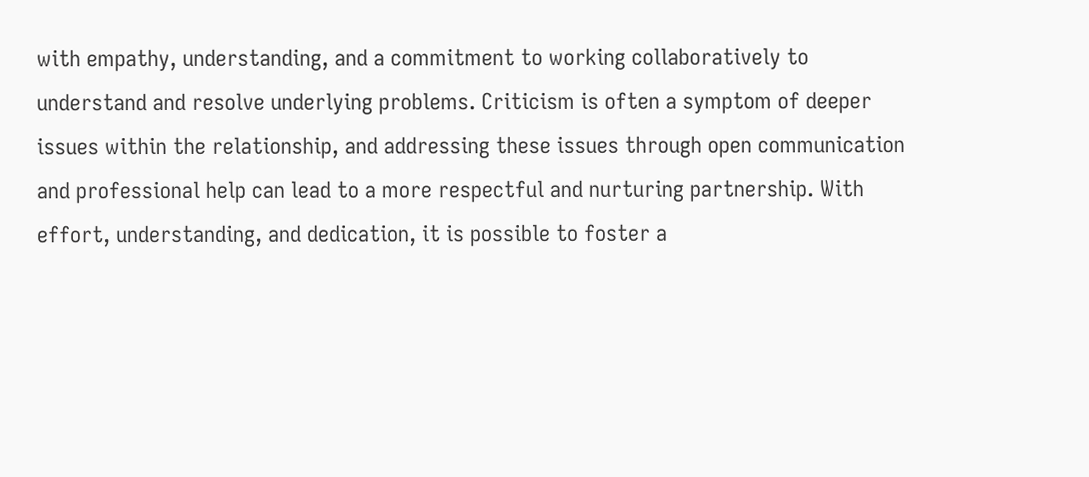with empathy, understanding, and a commitment to working collaboratively to understand and resolve underlying problems. Criticism is often a symptom of deeper issues within the relationship, and addressing these issues through open communication and professional help can lead to a more respectful and nurturing partnership. With effort, understanding, and dedication, it is possible to foster a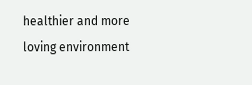healthier and more loving environment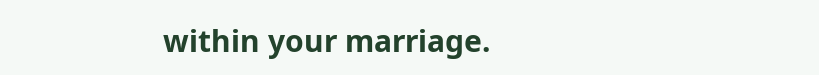within your marriage.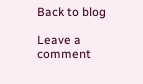Back to blog

Leave a comment